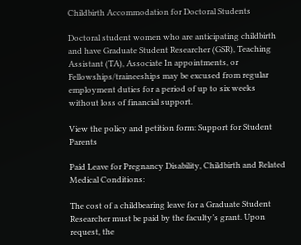Childbirth Accommodation for Doctoral Students

Doctoral student women who are anticipating childbirth and have Graduate Student Researcher (GSR), Teaching Assistant (TA), Associate In appointments, or Fellowships/traineeships may be excused from regular employment duties for a period of up to six weeks without loss of financial support.

View the policy and petition form: Support for Student Parents

Paid Leave for Pregnancy Disability, Childbirth and Related Medical Conditions:

The cost of a childbearing leave for a Graduate Student Researcher must be paid by the faculty’s grant. Upon request, the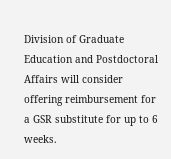Division of Graduate Education and Postdoctoral Affairs will consider offering reimbursement for a GSR substitute for up to 6 weeks.